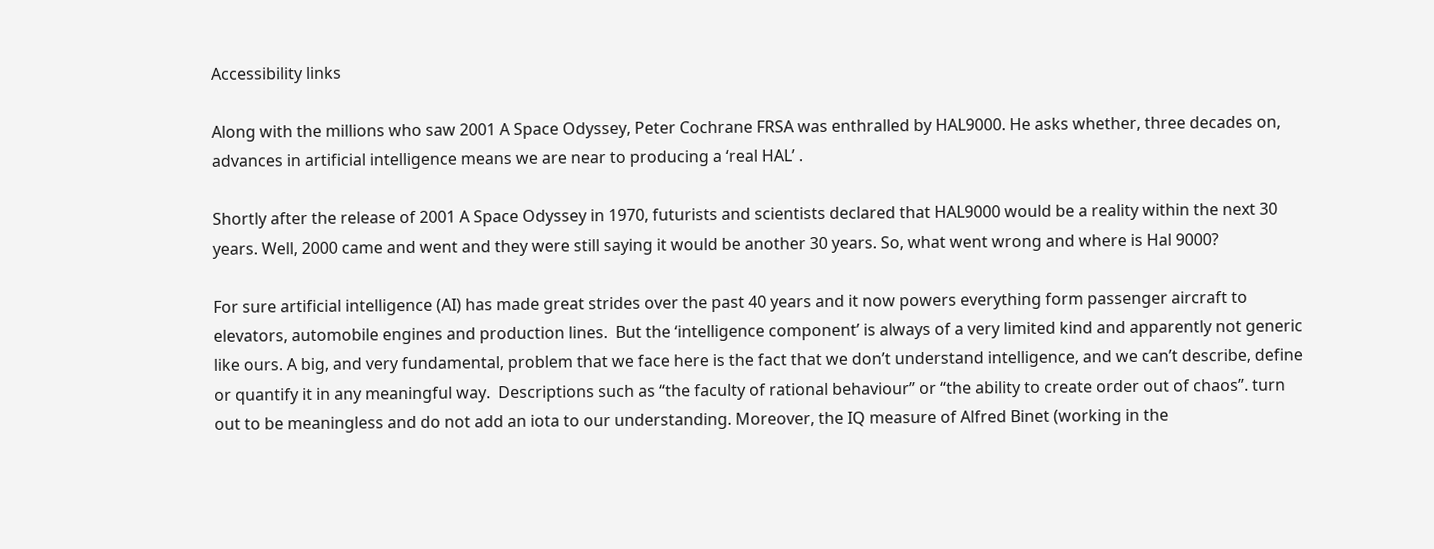Accessibility links

Along with the millions who saw 2001 A Space Odyssey, Peter Cochrane FRSA was enthralled by HAL9000. He asks whether, three decades on, advances in artificial intelligence means we are near to producing a ‘real HAL’ .

Shortly after the release of 2001 A Space Odyssey in 1970, futurists and scientists declared that HAL9000 would be a reality within the next 30 years. Well, 2000 came and went and they were still saying it would be another 30 years. So, what went wrong and where is Hal 9000?

For sure artificial intelligence (AI) has made great strides over the past 40 years and it now powers everything form passenger aircraft to elevators, automobile engines and production lines.  But the ‘intelligence component’ is always of a very limited kind and apparently not generic like ours. A big, and very fundamental, problem that we face here is the fact that we don’t understand intelligence, and we can’t describe, define or quantify it in any meaningful way.  Descriptions such as “the faculty of rational behaviour” or “the ability to create order out of chaos”. turn out to be meaningless and do not add an iota to our understanding. Moreover, the IQ measure of Alfred Binet (working in the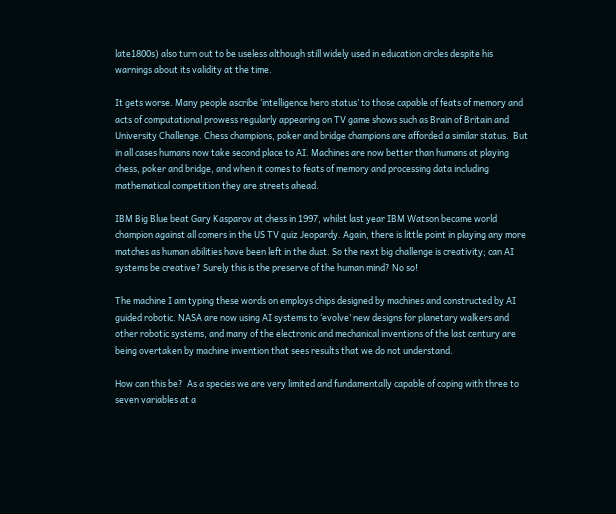late1800s) also turn out to be useless although still widely used in education circles despite his warnings about its validity at the time.

It gets worse. Many people ascribe ‘intelligence hero status’ to those capable of feats of memory and acts of computational prowess regularly appearing on TV game shows such as Brain of Britain and University Challenge. Chess champions, poker and bridge champions are afforded a similar status.  But in all cases humans now take second place to AI. Machines are now better than humans at playing chess, poker and bridge, and when it comes to feats of memory and processing data including mathematical competition they are streets ahead.

IBM Big Blue beat Gary Kasparov at chess in 1997, whilst last year IBM Watson became world champion against all comers in the US TV quiz Jeopardy. Again, there is little point in playing any more matches as human abilities have been left in the dust. So the next big challenge is creativity; can AI systems be creative? Surely this is the preserve of the human mind? No so!

The machine I am typing these words on employs chips designed by machines and constructed by AI guided robotic. NASA are now using AI systems to ‘evolve’ new designs for planetary walkers and other robotic systems, and many of the electronic and mechanical inventions of the last century are being overtaken by machine invention that sees results that we do not understand.

How can this be?  As a species we are very limited and fundamentally capable of coping with three to seven variables at a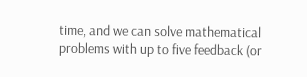time, and we can solve mathematical problems with up to five feedback (or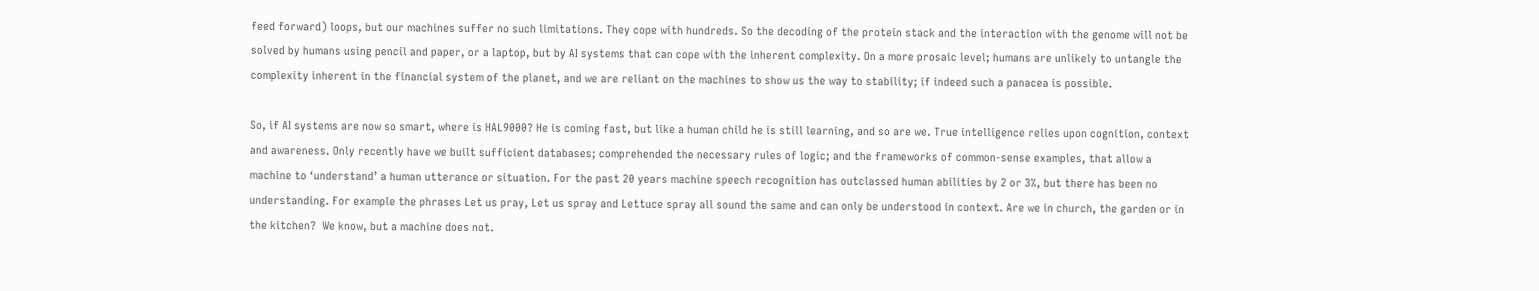feed forward) loops, but our machines suffer no such limitations. They cope with hundreds. So the decoding of the protein stack and the interaction with the genome will not be solved by humans using pencil and paper, or a laptop, but by AI systems that can cope with the inherent complexity. On a more prosaic level; humans are unlikely to untangle the complexity inherent in the financial system of the planet, and we are reliant on the machines to show us the way to stability; if indeed such a panacea is possible.

So, if AI systems are now so smart, where is HAL9000? He is coming fast, but like a human child he is still learning, and so are we. True intelligence relies upon cognition, context and awareness. Only recently have we built sufficient databases; comprehended the necessary rules of logic; and the frameworks of common-sense examples, that allow a machine to ‘understand’ a human utterance or situation. For the past 20 years machine speech recognition has outclassed human abilities by 2 or 3%, but there has been no understanding. For example the phrases Let us pray, Let us spray and Lettuce spray all sound the same and can only be understood in context. Are we in church, the garden or in the kitchen?  We know, but a machine does not.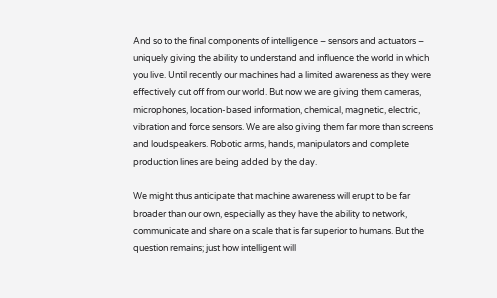And so to the final components of intelligence – sensors and actuators – uniquely giving the ability to understand and influence the world in which you live. Until recently our machines had a limited awareness as they were effectively cut off from our world. But now we are giving them cameras, microphones, location-based information, chemical, magnetic, electric, vibration and force sensors. We are also giving them far more than screens and loudspeakers. Robotic arms, hands, manipulators and complete production lines are being added by the day.

We might thus anticipate that machine awareness will erupt to be far broader than our own, especially as they have the ability to network, communicate and share on a scale that is far superior to humans. But the question remains; just how intelligent will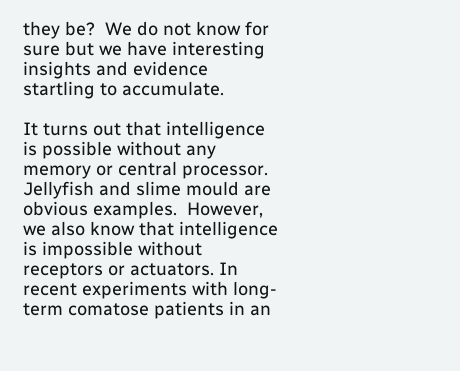they be?  We do not know for sure but we have interesting insights and evidence startling to accumulate.

It turns out that intelligence is possible without any memory or central processor. Jellyfish and slime mould are obvious examples.  However, we also know that intelligence is impossible without receptors or actuators. In recent experiments with long-term comatose patients in an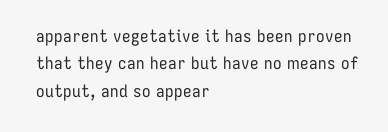apparent vegetative it has been proven that they can hear but have no means of output, and so appear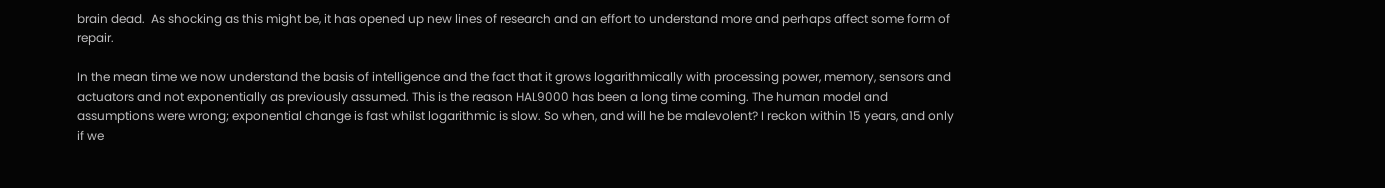brain dead.  As shocking as this might be, it has opened up new lines of research and an effort to understand more and perhaps affect some form of repair.

In the mean time we now understand the basis of intelligence and the fact that it grows logarithmically with processing power, memory, sensors and actuators and not exponentially as previously assumed. This is the reason HAL9000 has been a long time coming. The human model and assumptions were wrong; exponential change is fast whilst logarithmic is slow. So when, and will he be malevolent? I reckon within 15 years, and only if we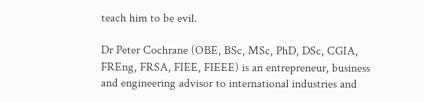teach him to be evil.

Dr Peter Cochrane (OBE, BSc, MSc, PhD, DSc, CGIA, FREng, FRSA, FIEE, FIEEE) is an entrepreneur, business and engineering advisor to international industries and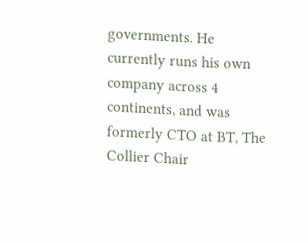governments. He currently runs his own company across 4 continents, and was formerly CTO at BT, The Collier Chair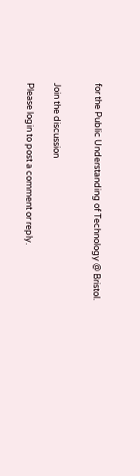for the Public Understanding of Technology @ Bristol.


Join the discussion

Please login to post a comment or reply.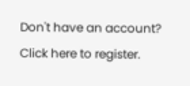Don't have an account? Click here to register.